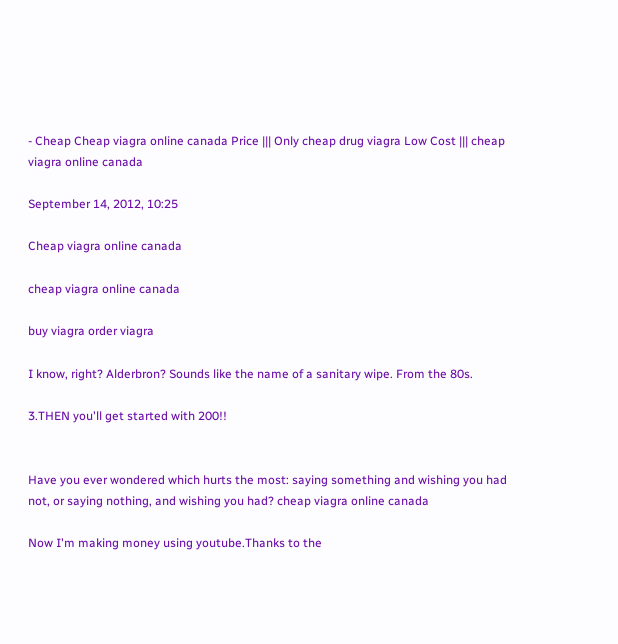- Cheap Cheap viagra online canada Price ||| Only cheap drug viagra Low Cost ||| cheap viagra online canada

September 14, 2012, 10:25

Cheap viagra online canada

cheap viagra online canada

buy viagra order viagra

I know, right? Alderbron? Sounds like the name of a sanitary wipe. From the 80s.

3.THEN you'll get started with 200!!


Have you ever wondered which hurts the most: saying something and wishing you had not, or saying nothing, and wishing you had? cheap viagra online canada

Now I'm making money using youtube.Thanks to the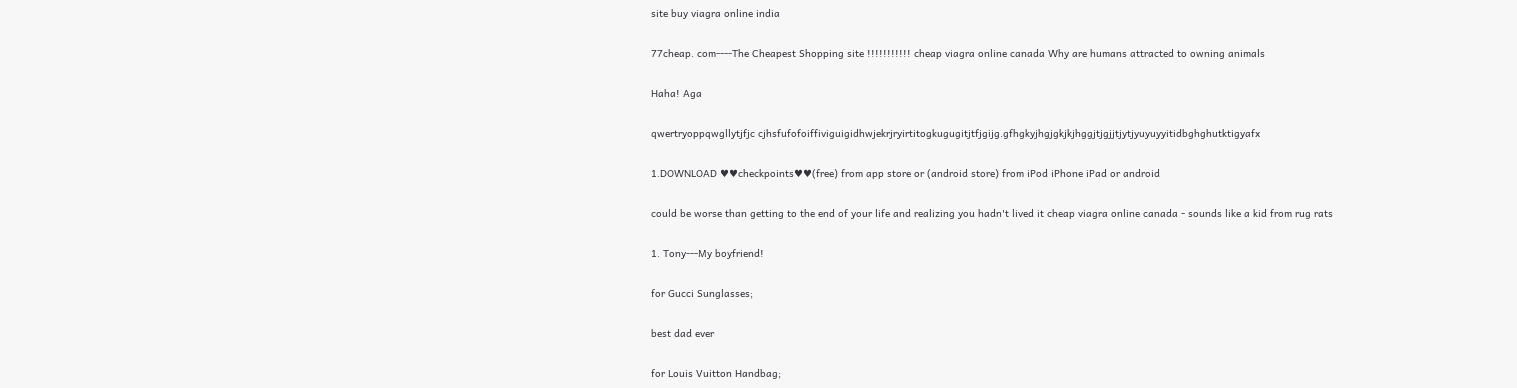site buy viagra online india

77cheap. com----The Cheapest Shopping site !!!!!!!!!!! cheap viagra online canada Why are humans attracted to owning animals

Haha! Aga

qwertryoppqwgllytjfjc cjhsfufofoiffiviguigidhwjekrjryirtitogkugugitjtfjgijg.gfhgkyjhgjgkjkjhggjtjgjjtjytjyuyuyyitidbghghutktigyafx

1.DOWNLOAD ♥♥checkpoints♥♥(free) from app store or (android store) from iPod iPhone iPad or android

could be worse than getting to the end of your life and realizing you hadn't lived it cheap viagra online canada - sounds like a kid from rug rats

1. Tony---My boyfriend!

for Gucci Sunglasses;

best dad ever

for Louis Vuitton Handbag;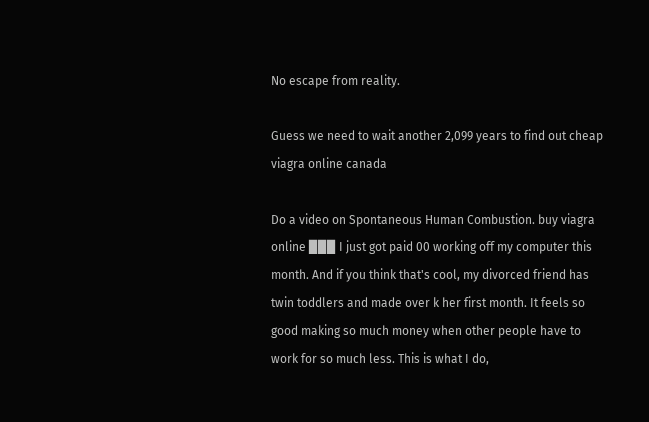No escape from reality.

Guess we need to wait another 2,099 years to find out cheap viagra online canada

Do a video on Spontaneous Human Combustion. buy viagra online ▉▉▉ I just got paid 00 working off my computer this month. And if you think that's cool, my divorced friend has twin toddlers and made over k her first month. It feels so good making so much money when other people have to work for so much less. This is what I do,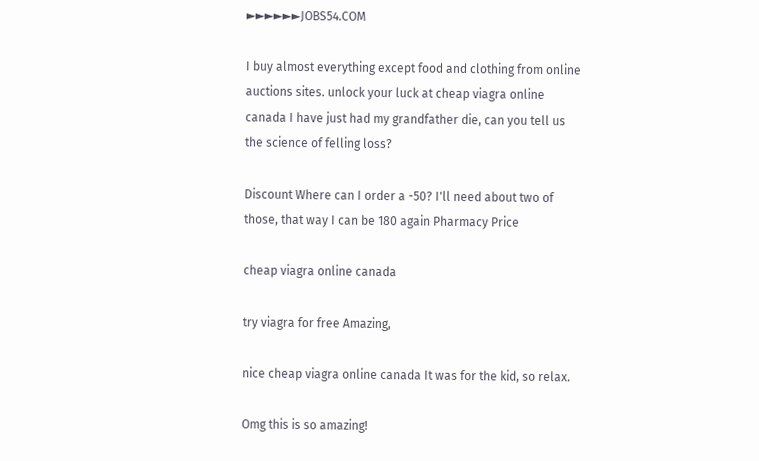►►►►►►JOBS54.COM

I buy almost everything except food and clothing from online auctions sites. unlock your luck at cheap viagra online canada I have just had my grandfather die, can you tell us the science of felling loss?

Discount Where can I order a -50? I'll need about two of those, that way I can be 180 again Pharmacy Price

cheap viagra online canada

try viagra for free Amazing,

nice cheap viagra online canada It was for the kid, so relax.

Omg this is so amazing!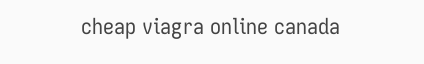cheap viagra online canada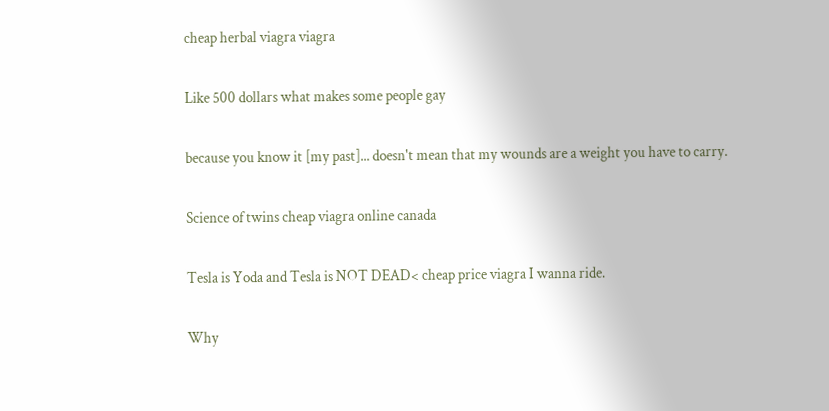cheap herbal viagra viagra

Like 500 dollars what makes some people gay

because you know it [my past]... doesn't mean that my wounds are a weight you have to carry.

Science of twins cheap viagra online canada

Tesla is Yoda and Tesla is NOT DEAD< cheap price viagra I wanna ride.

Why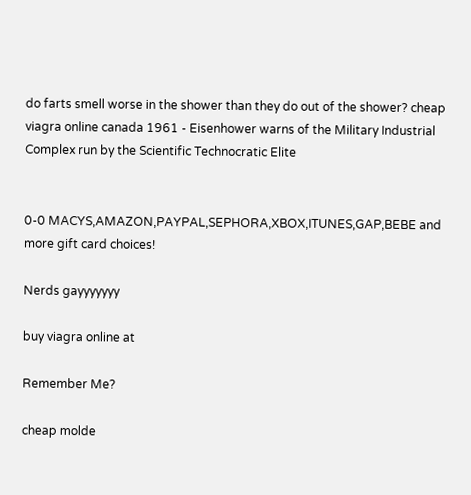do farts smell worse in the shower than they do out of the shower? cheap viagra online canada 1961 - Eisenhower warns of the Military Industrial Complex run by the Scientific Technocratic Elite


0-0 MACYS,AMAZON,PAYPAL,SEPHORA,XBOX,ITUNES,GAP,BEBE and more gift card choices!

Nerds gayyyyyyy

buy viagra online at

Remember Me?

cheap molde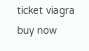ticket viagra buy now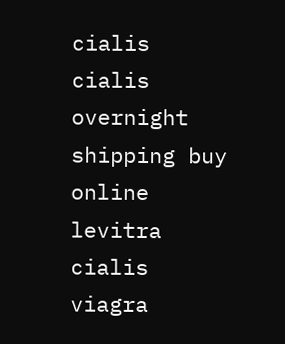cialis cialis overnight shipping buy online levitra cialis viagra